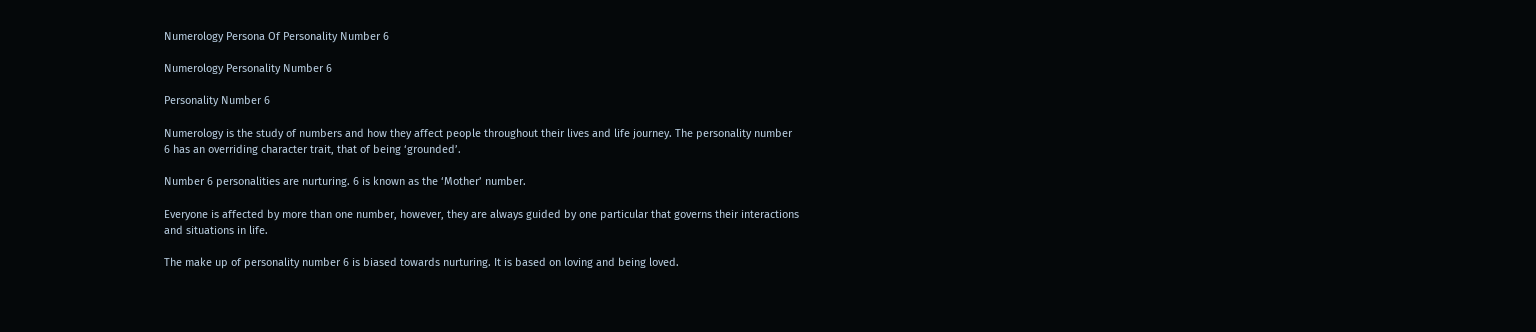Numerology Persona Of Personality Number 6

Numerology Personality Number 6

Personality Number 6

Numerology is the study of numbers and how they affect people throughout their lives and life journey. The personality number 6 has an overriding character trait, that of being ‘grounded’.

Number 6 personalities are nurturing. 6 is known as the ‘Mother’ number.

Everyone is affected by more than one number, however, they are always guided by one particular that governs their interactions and situations in life.

The make up of personality number 6 is biased towards nurturing. It is based on loving and being loved.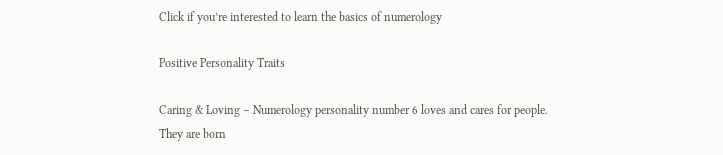Click if you’re interested to learn the basics of numerology

Positive Personality Traits

Caring & Loving – Numerology personality number 6 loves and cares for people. They are born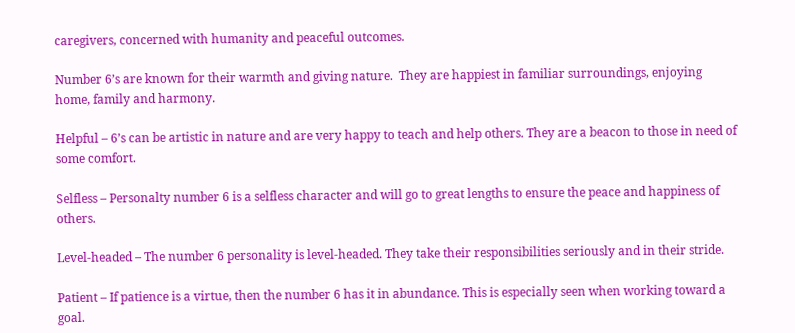caregivers, concerned with humanity and peaceful outcomes.

Number 6’s are known for their warmth and giving nature.  They are happiest in familiar surroundings, enjoying home, family and harmony.

Helpful – 6’s can be artistic in nature and are very happy to teach and help others. They are a beacon to those in need of some comfort.

Selfless – Personalty number 6 is a selfless character and will go to great lengths to ensure the peace and happiness of others.

Level-headed – The number 6 personality is level-headed. They take their responsibilities seriously and in their stride.

Patient – If patience is a virtue, then the number 6 has it in abundance. This is especially seen when working toward a goal.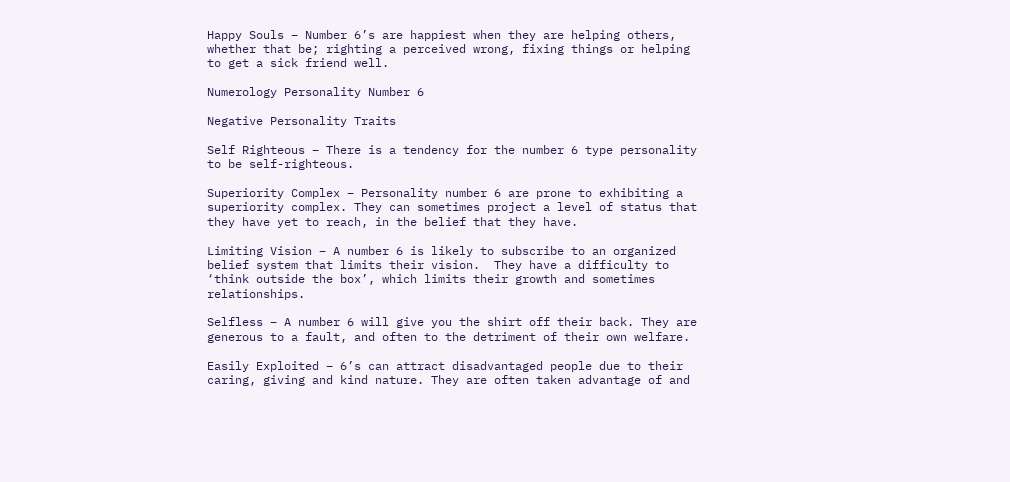Happy Souls – Number 6’s are happiest when they are helping others, whether that be; righting a perceived wrong, fixing things or helping to get a sick friend well.

Numerology Personality Number 6

Negative Personality Traits

Self Righteous – There is a tendency for the number 6 type personality to be self-righteous.

Superiority Complex – Personality number 6 are prone to exhibiting a superiority complex. They can sometimes project a level of status that they have yet to reach, in the belief that they have.

Limiting Vision – A number 6 is likely to subscribe to an organized belief system that limits their vision.  They have a difficulty to ‘think outside the box’, which limits their growth and sometimes relationships.

Selfless – A number 6 will give you the shirt off their back. They are generous to a fault, and often to the detriment of their own welfare.

Easily Exploited – 6’s can attract disadvantaged people due to their caring, giving and kind nature. They are often taken advantage of and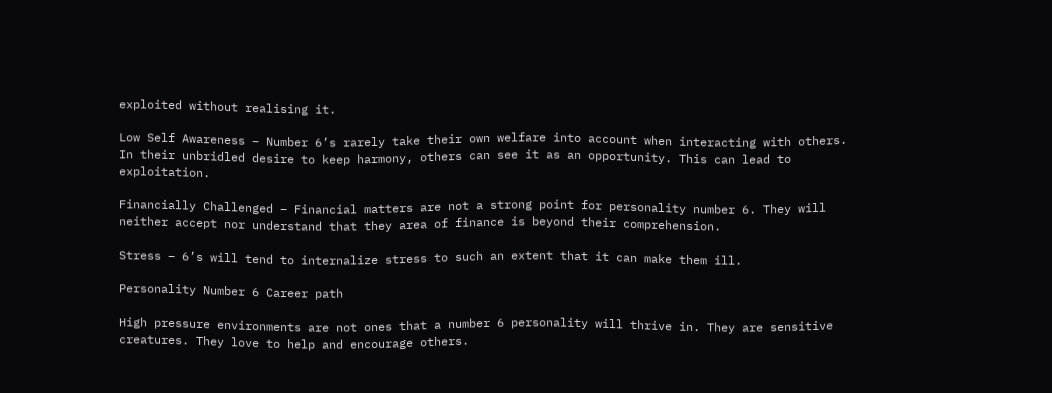exploited without realising it.

Low Self Awareness – Number 6’s rarely take their own welfare into account when interacting with others. In their unbridled desire to keep harmony, others can see it as an opportunity. This can lead to exploitation.

Financially Challenged – Financial matters are not a strong point for personality number 6. They will neither accept nor understand that they area of finance is beyond their comprehension.

Stress – 6’s will tend to internalize stress to such an extent that it can make them ill.

Personality Number 6 Career path

High pressure environments are not ones that a number 6 personality will thrive in. They are sensitive creatures. They love to help and encourage others.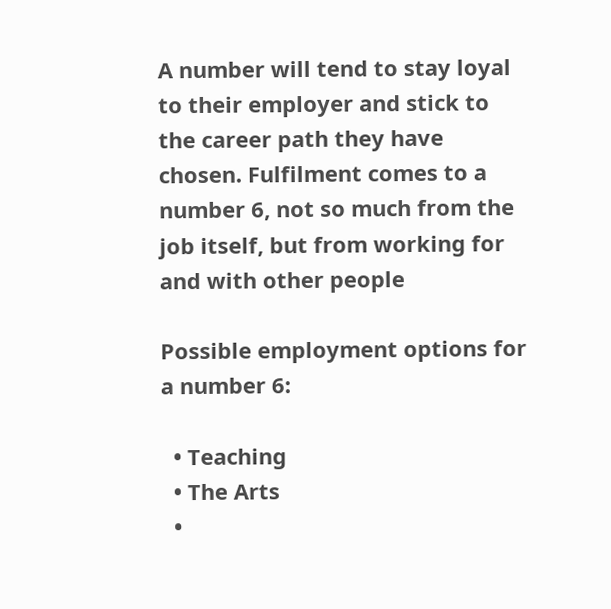A number will tend to stay loyal to their employer and stick to the career path they have chosen. Fulfilment comes to a number 6, not so much from the job itself, but from working for and with other people

Possible employment options for a number 6:

  • Teaching
  • The Arts
  •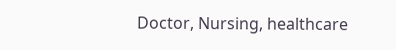Doctor, Nursing, healthcare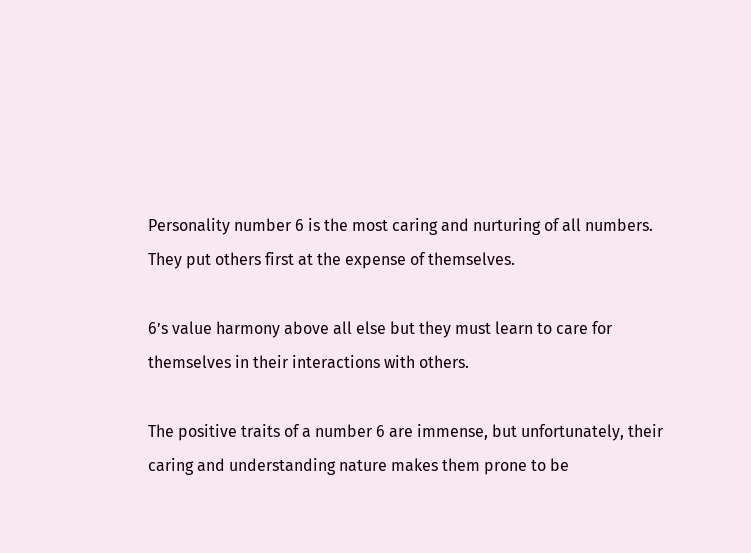Personality number 6 is the most caring and nurturing of all numbers. They put others first at the expense of themselves.

6’s value harmony above all else but they must learn to care for themselves in their interactions with others.

The positive traits of a number 6 are immense, but unfortunately, their caring and understanding nature makes them prone to be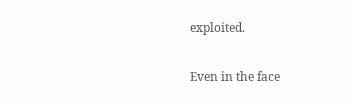exploited.

Even in the face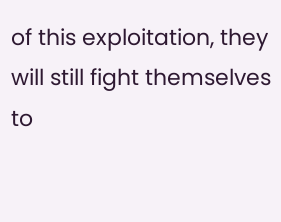of this exploitation, they will still fight themselves to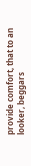provide comfort, that to an looker, beggars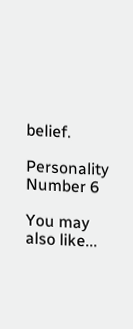belief.

Personality Number 6

You may also like...